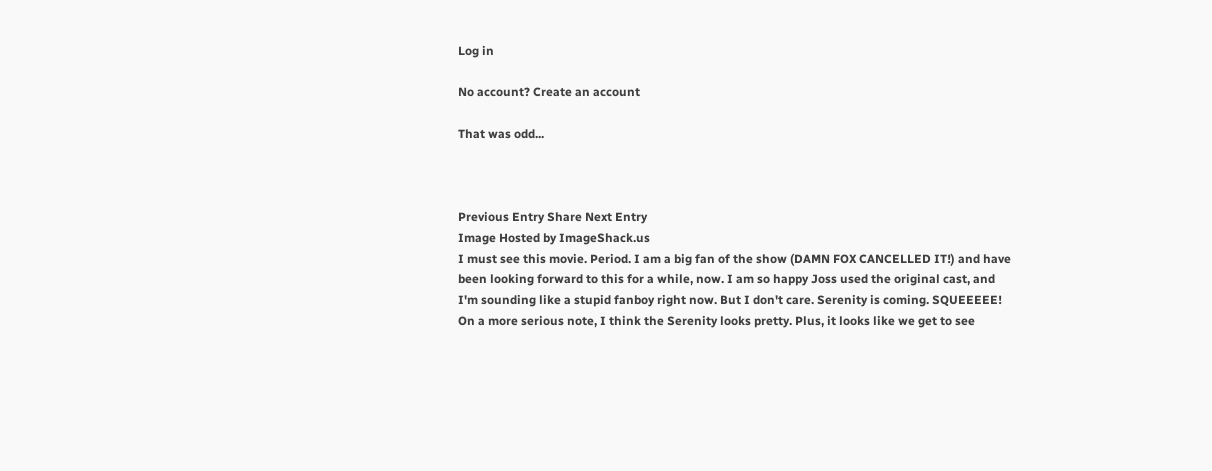Log in

No account? Create an account

That was odd...



Previous Entry Share Next Entry
Image Hosted by ImageShack.us
I must see this movie. Period. I am a big fan of the show (DAMN FOX CANCELLED IT!) and have been looking forward to this for a while, now. I am so happy Joss used the original cast, and I'm sounding like a stupid fanboy right now. But I don't care. Serenity is coming. SQUEEEEE!
On a more serious note, I think the Serenity looks pretty. Plus, it looks like we get to see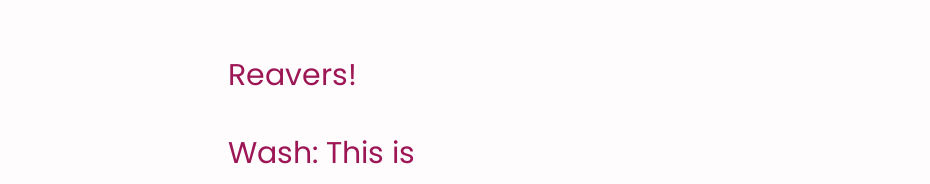Reavers!

Wash: This is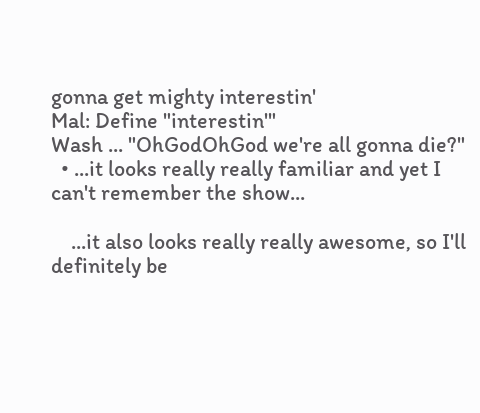gonna get mighty interestin'
Mal: Define "interestin'"
Wash ... "OhGodOhGod we're all gonna die?"
  • ...it looks really really familiar and yet I can't remember the show...

    ...it also looks really really awesome, so I'll definitely be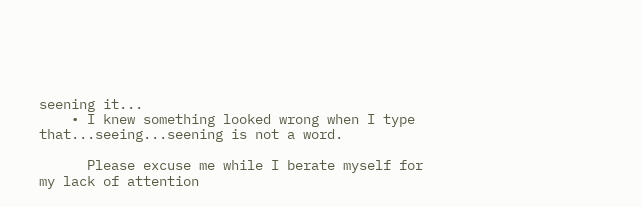seening it...
    • I knew something looked wrong when I type that...seeing...seening is not a word.

      Please excuse me while I berate myself for my lack of attention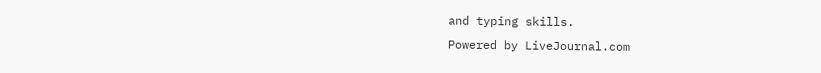and typing skills.
Powered by LiveJournal.com